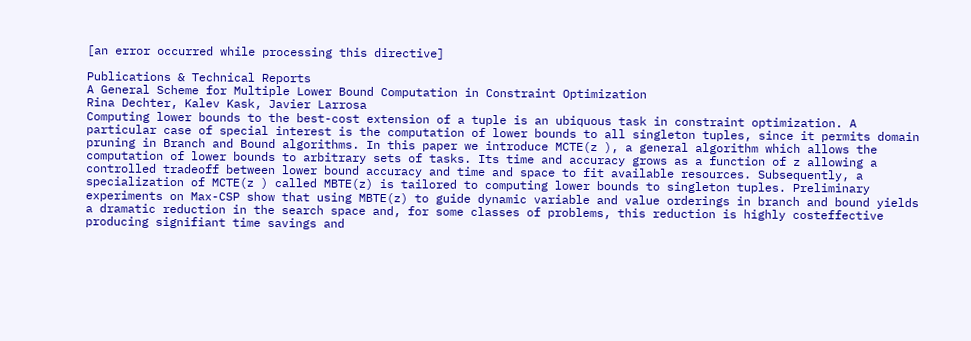[an error occurred while processing this directive]

Publications & Technical Reports
A General Scheme for Multiple Lower Bound Computation in Constraint Optimization
Rina Dechter, Kalev Kask, Javier Larrosa
Computing lower bounds to the best-cost extension of a tuple is an ubiquous task in constraint optimization. A particular case of special interest is the computation of lower bounds to all singleton tuples, since it permits domain pruning in Branch and Bound algorithms. In this paper we introduce MCTE(z ), a general algorithm which allows the computation of lower bounds to arbitrary sets of tasks. Its time and accuracy grows as a function of z allowing a controlled tradeoff between lower bound accuracy and time and space to fit available resources. Subsequently, a specialization of MCTE(z ) called MBTE(z) is tailored to computing lower bounds to singleton tuples. Preliminary experiments on Max-CSP show that using MBTE(z) to guide dynamic variable and value orderings in branch and bound yields a dramatic reduction in the search space and, for some classes of problems, this reduction is highly costeffective producing signifiant time savings and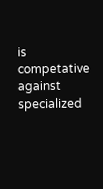is competative against specialized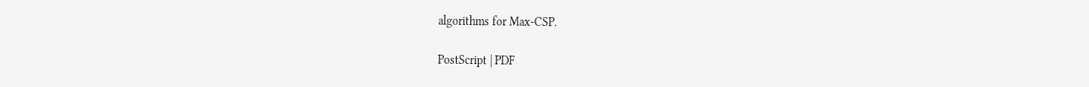algorithms for Max-CSP.

PostScript | PDF